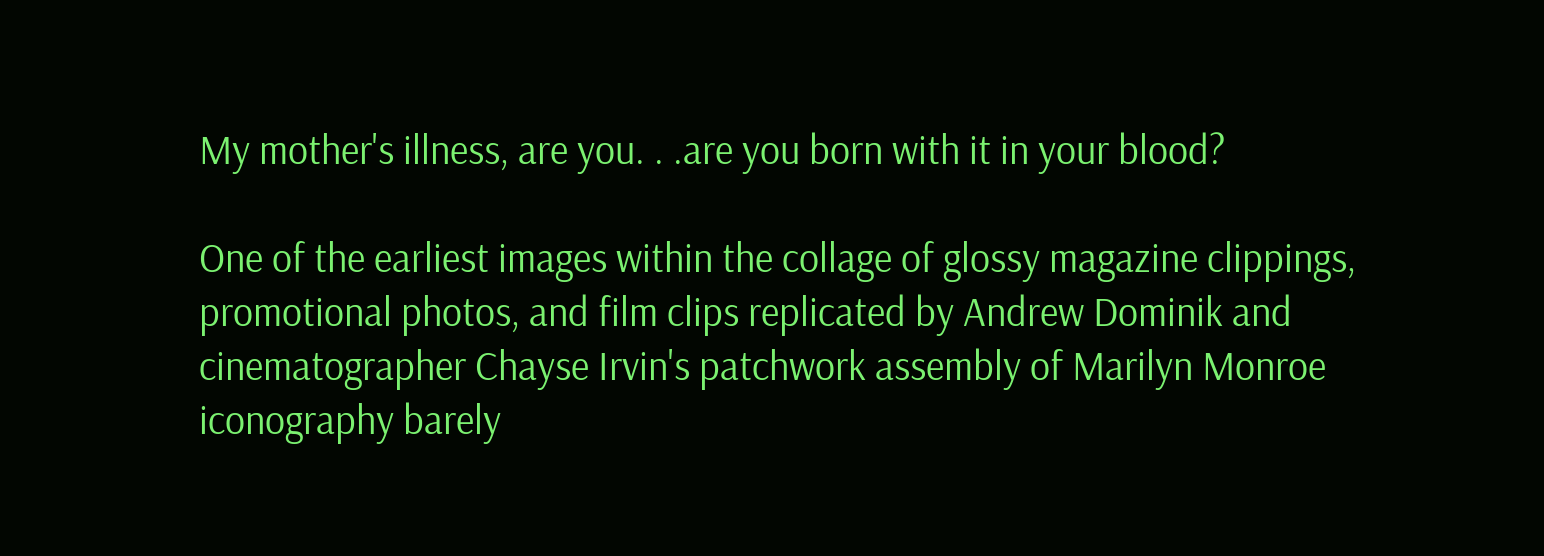My mother's illness, are you. . .are you born with it in your blood?

One of the earliest images within the collage of glossy magazine clippings, promotional photos, and film clips replicated by Andrew Dominik and cinematographer Chayse Irvin's patchwork assembly of Marilyn Monroe iconography barely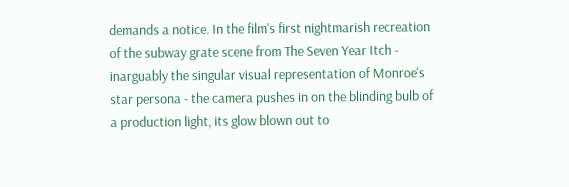demands a notice. In the film's first nightmarish recreation of the subway grate scene from The Seven Year Itch - inarguably the singular visual representation of Monroe's star persona - the camera pushes in on the blinding bulb of a production light, its glow blown out to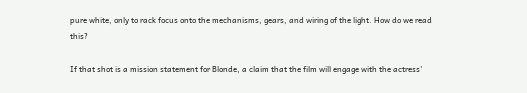pure white, only to rack focus onto the mechanisms, gears, and wiring of the light. How do we read this?

If that shot is a mission statement for Blonde, a claim that the film will engage with the actress'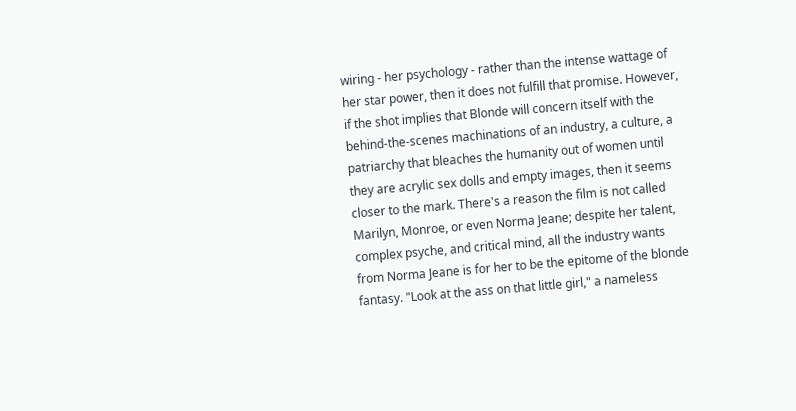wiring - her psychology - rather than the intense wattage of her star power, then it does not fulfill that promise. However, if the shot implies that Blonde will concern itself with the behind-the-scenes machinations of an industry, a culture, a patriarchy that bleaches the humanity out of women until they are acrylic sex dolls and empty images, then it seems closer to the mark. There's a reason the film is not called Marilyn, Monroe, or even Norma Jeane; despite her talent, complex psyche, and critical mind, all the industry wants from Norma Jeane is for her to be the epitome of the blonde fantasy. "Look at the ass on that little girl," a nameless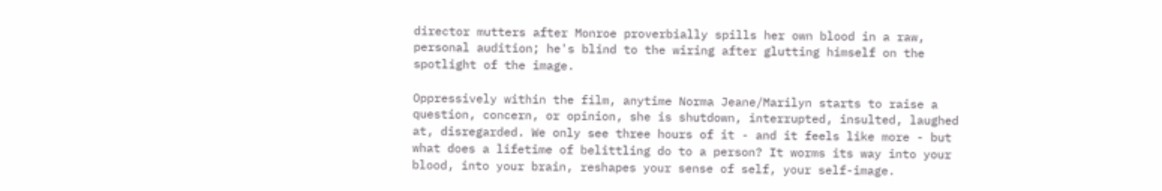director mutters after Monroe proverbially spills her own blood in a raw, personal audition; he's blind to the wiring after glutting himself on the spotlight of the image.

Oppressively within the film, anytime Norma Jeane/Marilyn starts to raise a question, concern, or opinion, she is shutdown, interrupted, insulted, laughed at, disregarded. We only see three hours of it - and it feels like more - but what does a lifetime of belittling do to a person? It worms its way into your blood, into your brain, reshapes your sense of self, your self-image.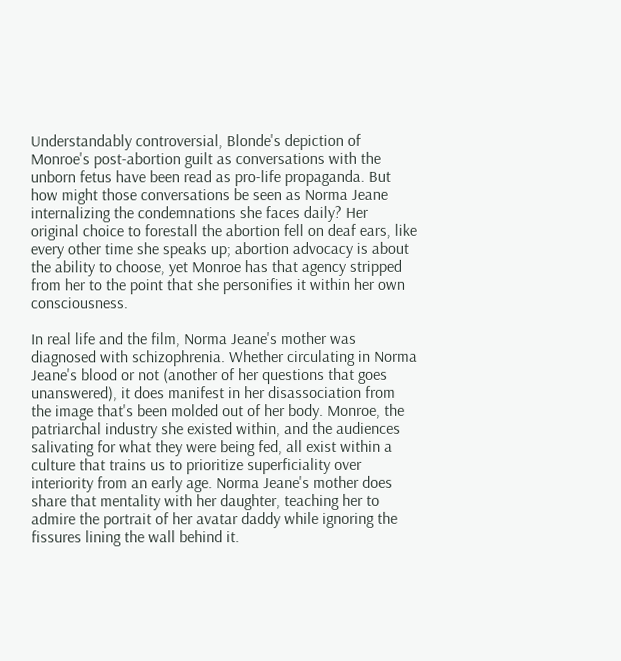Understandably controversial, Blonde's depiction of Monroe's post-abortion guilt as conversations with the unborn fetus have been read as pro-life propaganda. But how might those conversations be seen as Norma Jeane internalizing the condemnations she faces daily? Her original choice to forestall the abortion fell on deaf ears, like every other time she speaks up; abortion advocacy is about the ability to choose, yet Monroe has that agency stripped from her to the point that she personifies it within her own consciousness.

In real life and the film, Norma Jeane's mother was diagnosed with schizophrenia. Whether circulating in Norma Jeane's blood or not (another of her questions that goes unanswered), it does manifest in her disassociation from the image that's been molded out of her body. Monroe, the patriarchal industry she existed within, and the audiences salivating for what they were being fed, all exist within a culture that trains us to prioritize superficiality over interiority from an early age. Norma Jeane's mother does share that mentality with her daughter, teaching her to admire the portrait of her avatar daddy while ignoring the fissures lining the wall behind it.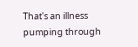That's an illness pumping through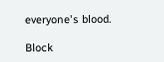everyone's blood.

Block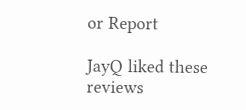or Report

JayQ liked these reviews